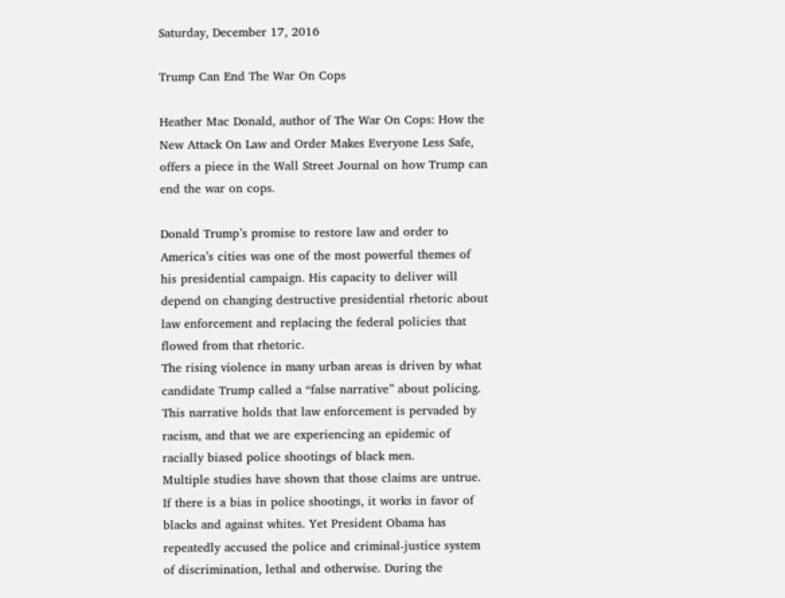Saturday, December 17, 2016

Trump Can End The War On Cops

Heather Mac Donald, author of The War On Cops: How the New Attack On Law and Order Makes Everyone Less Safe, offers a piece in the Wall Street Journal on how Trump can end the war on cops.

Donald Trump’s promise to restore law and order to America’s cities was one of the most powerful themes of his presidential campaign. His capacity to deliver will depend on changing destructive presidential rhetoric about law enforcement and replacing the federal policies that flowed from that rhetoric.
The rising violence in many urban areas is driven by what candidate Trump called a “false narrative” about policing. This narrative holds that law enforcement is pervaded by racism, and that we are experiencing an epidemic of racially biased police shootings of black men.
Multiple studies have shown that those claims are untrue. If there is a bias in police shootings, it works in favor of blacks and against whites. Yet President Obama has repeatedly accused the police and criminal-justice system of discrimination, lethal and otherwise. During the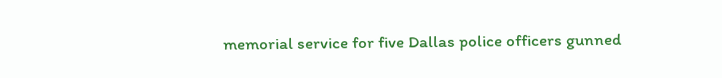memorial service for five Dallas police officers gunned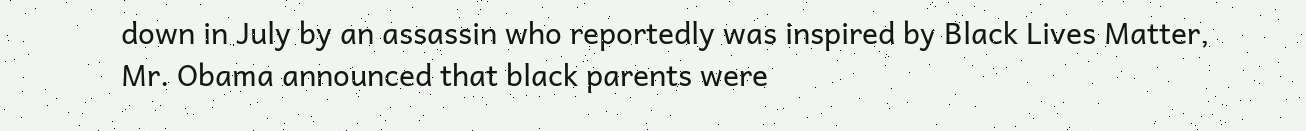down in July by an assassin who reportedly was inspired by Black Lives Matter, Mr. Obama announced that black parents were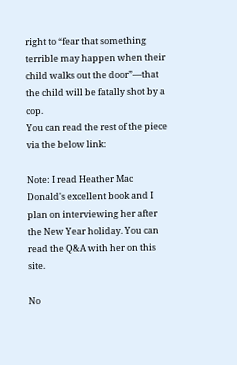right to “fear that something terrible may happen when their child walks out the door”—that the child will be fatally shot by a cop.
You can read the rest of the piece via the below link:

Note: I read Heather Mac Donald's excellent book and I plan on interviewing her after the New Year holiday. You can read the Q&A with her on this site.

No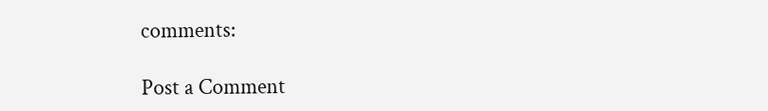comments:

Post a Comment